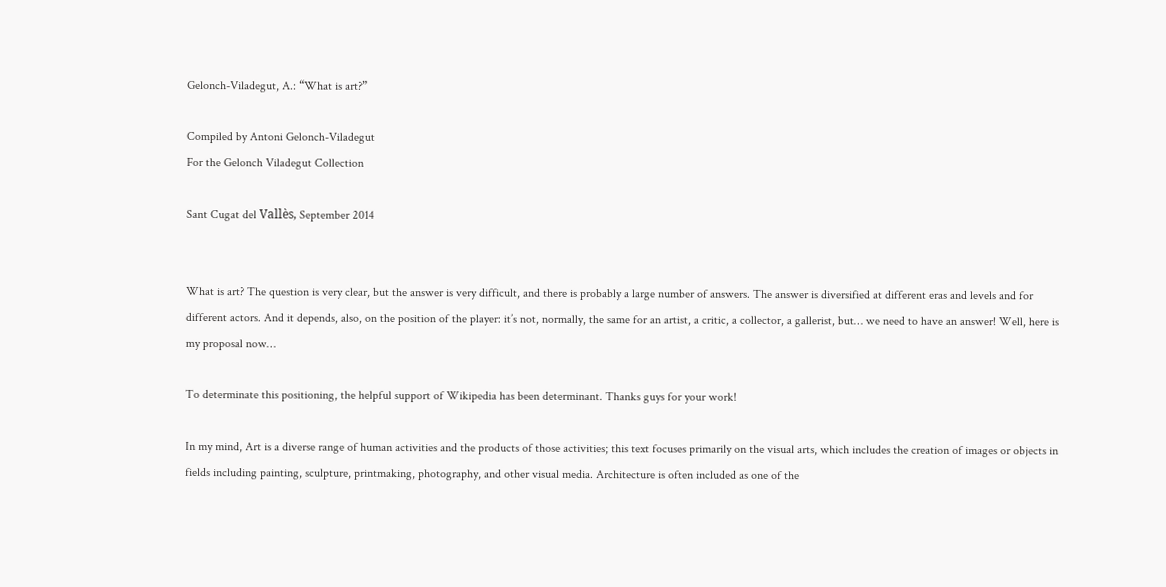Gelonch-Viladegut, A.: “What is art?”

Compiled by Antoni Gelonch-Viladegut
For the Gelonch Viladegut Collection

Sant Cugat del Vallès, September 2014


What is art? The question is very clear, but the answer is very difficult, and there is probably a large number of answers. The answer is diversified at different eras and levels and for different actors. And it depends, also, on the position of the player: it’s not, normally, the same for an artist, a critic, a collector, a gallerist, but… we need to have an answer! Well, here is my proposal now…

To determinate this positioning, the helpful support of Wikipedia has been determinant. Thanks guys for your work!

In my mind, Art is a diverse range of human activities and the products of those activities; this text focuses primarily on the visual arts, which includes the creation of images or objects in fields including painting, sculpture, printmaking, photography, and other visual media. Architecture is often included as one of the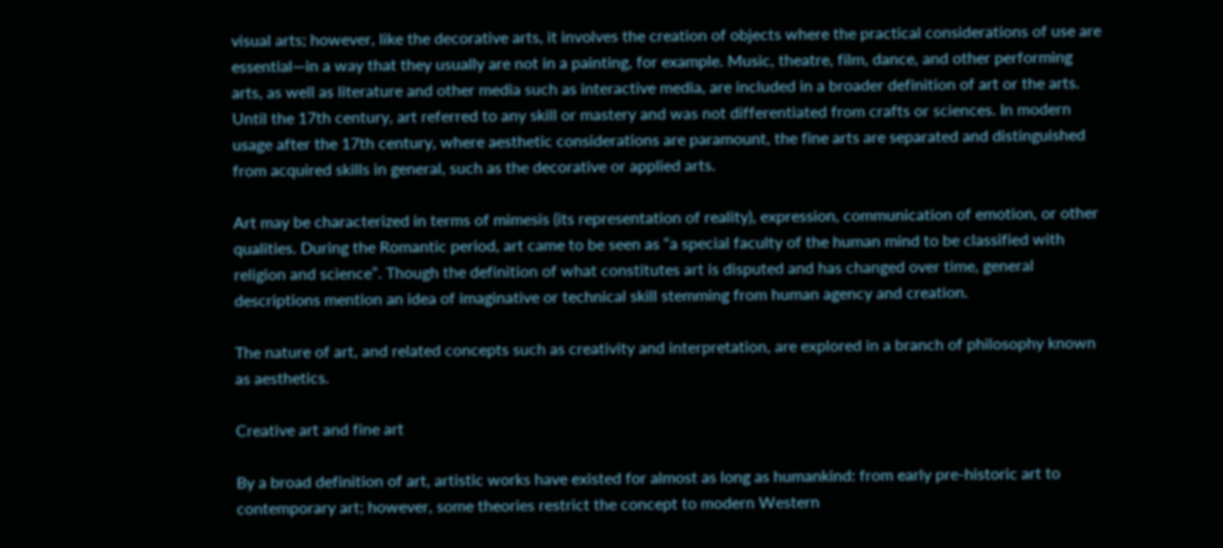visual arts; however, like the decorative arts, it involves the creation of objects where the practical considerations of use are essential—in a way that they usually are not in a painting, for example. Music, theatre, film, dance, and other performing arts, as well as literature and other media such as interactive media, are included in a broader definition of art or the arts. Until the 17th century, art referred to any skill or mastery and was not differentiated from crafts or sciences. In modern usage after the 17th century, where aesthetic considerations are paramount, the fine arts are separated and distinguished from acquired skills in general, such as the decorative or applied arts.

Art may be characterized in terms of mimesis (its representation of reality), expression, communication of emotion, or other qualities. During the Romantic period, art came to be seen as “a special faculty of the human mind to be classified with religion and science”. Though the definition of what constitutes art is disputed and has changed over time, general descriptions mention an idea of imaginative or technical skill stemming from human agency and creation.

The nature of art, and related concepts such as creativity and interpretation, are explored in a branch of philosophy known as aesthetics.

Creative art and fine art

By a broad definition of art, artistic works have existed for almost as long as humankind: from early pre-historic art to contemporary art; however, some theories restrict the concept to modern Western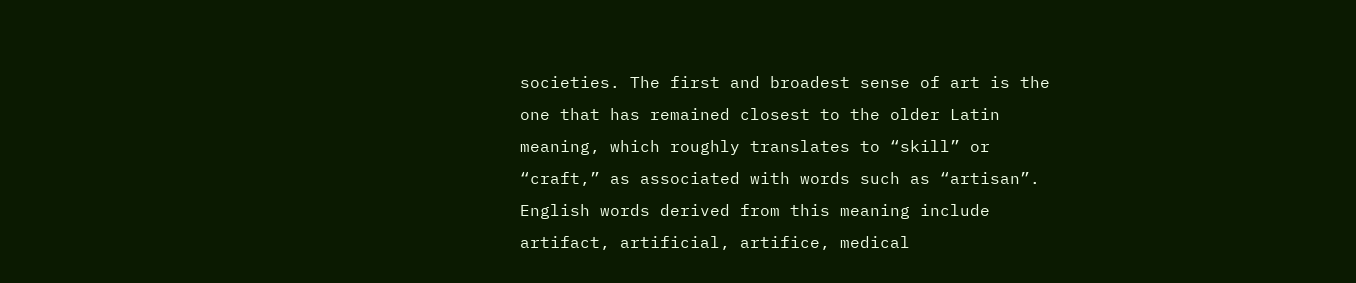societies. The first and broadest sense of art is the one that has remained closest to the older Latin meaning, which roughly translates to “skill” or “craft,” as associated with words such as “artisan”. English words derived from this meaning include artifact, artificial, artifice, medical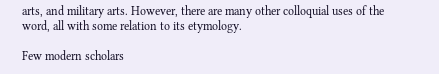arts, and military arts. However, there are many other colloquial uses of the word, all with some relation to its etymology.

Few modern scholars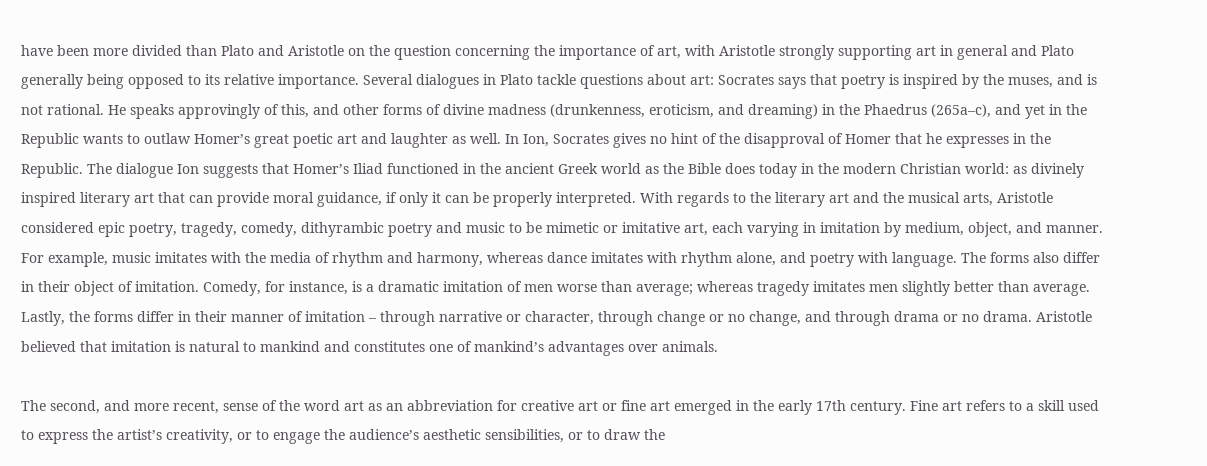have been more divided than Plato and Aristotle on the question concerning the importance of art, with Aristotle strongly supporting art in general and Plato generally being opposed to its relative importance. Several dialogues in Plato tackle questions about art: Socrates says that poetry is inspired by the muses, and is not rational. He speaks approvingly of this, and other forms of divine madness (drunkenness, eroticism, and dreaming) in the Phaedrus (265a–c), and yet in the Republic wants to outlaw Homer’s great poetic art and laughter as well. In Ion, Socrates gives no hint of the disapproval of Homer that he expresses in the Republic. The dialogue Ion suggests that Homer’s Iliad functioned in the ancient Greek world as the Bible does today in the modern Christian world: as divinely inspired literary art that can provide moral guidance, if only it can be properly interpreted. With regards to the literary art and the musical arts, Aristotle considered epic poetry, tragedy, comedy, dithyrambic poetry and music to be mimetic or imitative art, each varying in imitation by medium, object, and manner. For example, music imitates with the media of rhythm and harmony, whereas dance imitates with rhythm alone, and poetry with language. The forms also differ in their object of imitation. Comedy, for instance, is a dramatic imitation of men worse than average; whereas tragedy imitates men slightly better than average. Lastly, the forms differ in their manner of imitation – through narrative or character, through change or no change, and through drama or no drama. Aristotle believed that imitation is natural to mankind and constitutes one of mankind’s advantages over animals.

The second, and more recent, sense of the word art as an abbreviation for creative art or fine art emerged in the early 17th century. Fine art refers to a skill used to express the artist’s creativity, or to engage the audience’s aesthetic sensibilities, or to draw the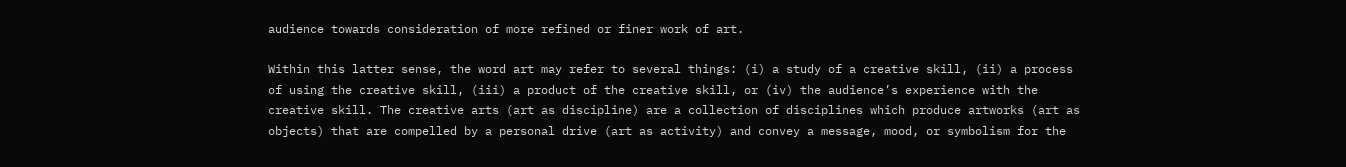audience towards consideration of more refined or finer work of art.

Within this latter sense, the word art may refer to several things: (i) a study of a creative skill, (ii) a process of using the creative skill, (iii) a product of the creative skill, or (iv) the audience’s experience with the creative skill. The creative arts (art as discipline) are a collection of disciplines which produce artworks (art as objects) that are compelled by a personal drive (art as activity) and convey a message, mood, or symbolism for the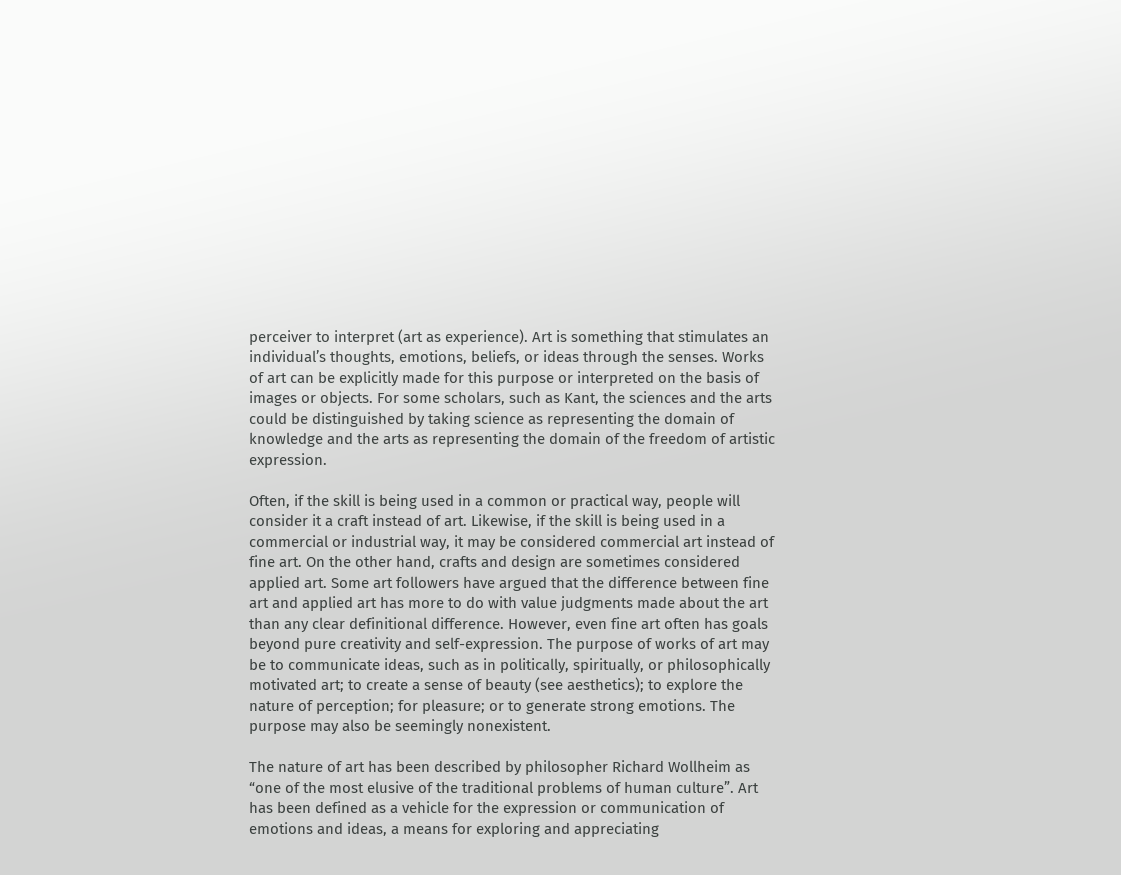perceiver to interpret (art as experience). Art is something that stimulates an individual’s thoughts, emotions, beliefs, or ideas through the senses. Works of art can be explicitly made for this purpose or interpreted on the basis of images or objects. For some scholars, such as Kant, the sciences and the arts could be distinguished by taking science as representing the domain of knowledge and the arts as representing the domain of the freedom of artistic expression.

Often, if the skill is being used in a common or practical way, people will consider it a craft instead of art. Likewise, if the skill is being used in a commercial or industrial way, it may be considered commercial art instead of fine art. On the other hand, crafts and design are sometimes considered applied art. Some art followers have argued that the difference between fine art and applied art has more to do with value judgments made about the art than any clear definitional difference. However, even fine art often has goals beyond pure creativity and self-expression. The purpose of works of art may be to communicate ideas, such as in politically, spiritually, or philosophically motivated art; to create a sense of beauty (see aesthetics); to explore the nature of perception; for pleasure; or to generate strong emotions. The purpose may also be seemingly nonexistent.

The nature of art has been described by philosopher Richard Wollheim as “one of the most elusive of the traditional problems of human culture”. Art has been defined as a vehicle for the expression or communication of emotions and ideas, a means for exploring and appreciating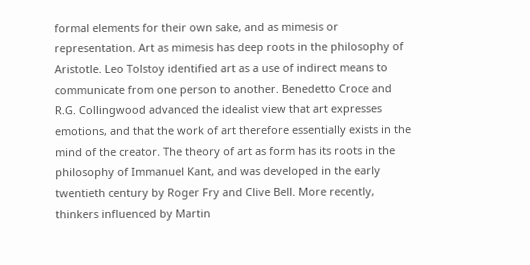formal elements for their own sake, and as mimesis or representation. Art as mimesis has deep roots in the philosophy of Aristotle. Leo Tolstoy identified art as a use of indirect means to communicate from one person to another. Benedetto Croce and R.G. Collingwood advanced the idealist view that art expresses emotions, and that the work of art therefore essentially exists in the mind of the creator. The theory of art as form has its roots in the philosophy of Immanuel Kant, and was developed in the early twentieth century by Roger Fry and Clive Bell. More recently, thinkers influenced by Martin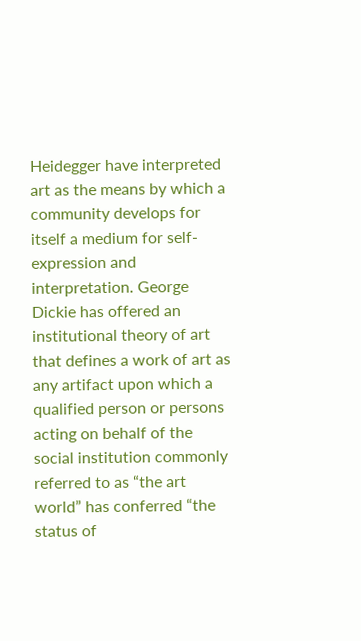Heidegger have interpreted art as the means by which a community develops for itself a medium for self-expression and interpretation. George Dickie has offered an institutional theory of art that defines a work of art as any artifact upon which a qualified person or persons acting on behalf of the social institution commonly referred to as “the art world” has conferred “the status of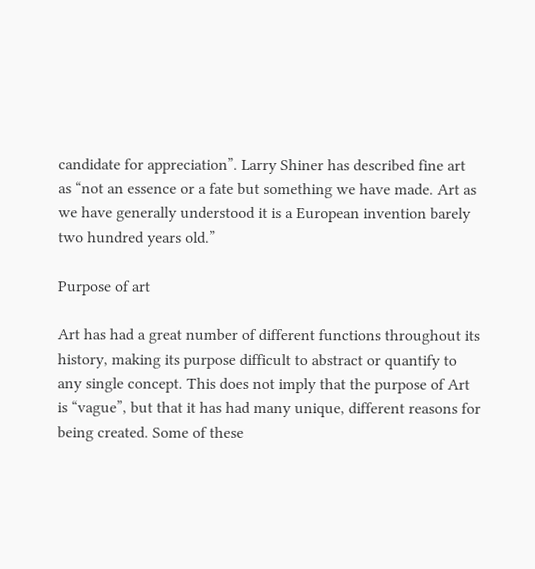candidate for appreciation”. Larry Shiner has described fine art as “not an essence or a fate but something we have made. Art as we have generally understood it is a European invention barely two hundred years old.”

Purpose of art

Art has had a great number of different functions throughout its history, making its purpose difficult to abstract or quantify to any single concept. This does not imply that the purpose of Art is “vague”, but that it has had many unique, different reasons for being created. Some of these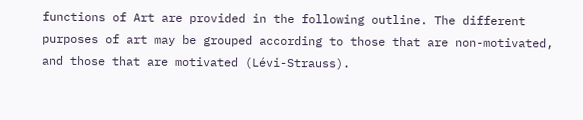functions of Art are provided in the following outline. The different purposes of art may be grouped according to those that are non-motivated, and those that are motivated (Lévi-Strauss).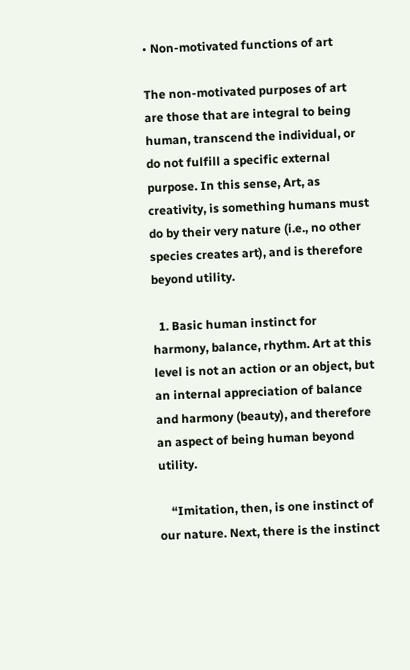• Non-motivated functions of art

The non-motivated purposes of art are those that are integral to being human, transcend the individual, or do not fulfill a specific external purpose. In this sense, Art, as creativity, is something humans must do by their very nature (i.e., no other species creates art), and is therefore beyond utility.

  1. Basic human instinct for harmony, balance, rhythm. Art at this level is not an action or an object, but an internal appreciation of balance and harmony (beauty), and therefore an aspect of being human beyond utility.

    “Imitation, then, is one instinct of our nature. Next, there is the instinct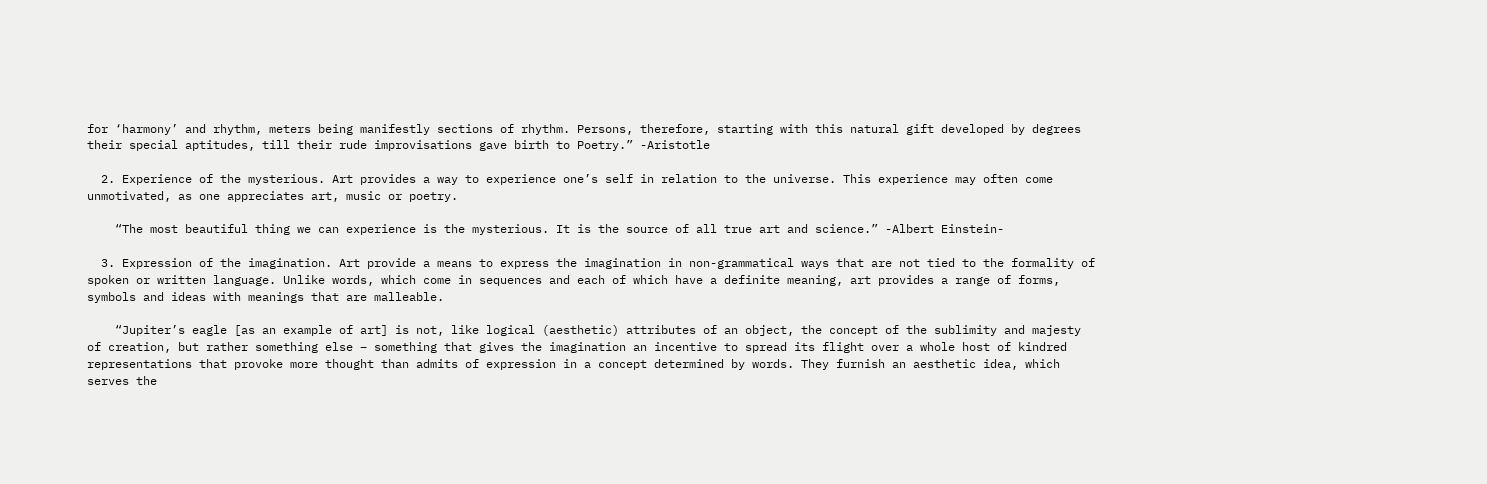for ‘harmony’ and rhythm, meters being manifestly sections of rhythm. Persons, therefore, starting with this natural gift developed by degrees their special aptitudes, till their rude improvisations gave birth to Poetry.” -Aristotle

  2. Experience of the mysterious. Art provides a way to experience one’s self in relation to the universe. This experience may often come unmotivated, as one appreciates art, music or poetry.

    “The most beautiful thing we can experience is the mysterious. It is the source of all true art and science.” -Albert Einstein-

  3. Expression of the imagination. Art provide a means to express the imagination in non-grammatical ways that are not tied to the formality of spoken or written language. Unlike words, which come in sequences and each of which have a definite meaning, art provides a range of forms, symbols and ideas with meanings that are malleable.

    “Jupiter’s eagle [as an example of art] is not, like logical (aesthetic) attributes of an object, the concept of the sublimity and majesty of creation, but rather something else – something that gives the imagination an incentive to spread its flight over a whole host of kindred representations that provoke more thought than admits of expression in a concept determined by words. They furnish an aesthetic idea, which serves the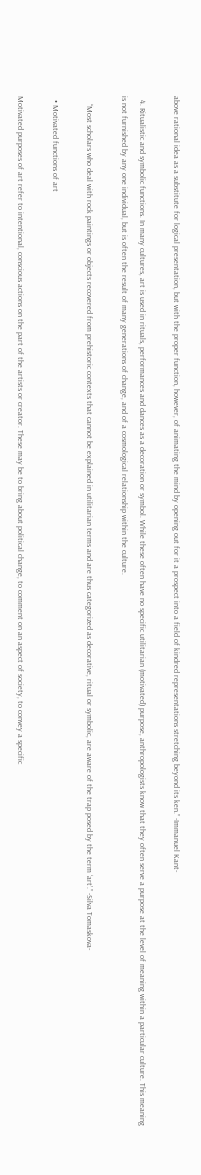above rational idea as a substitute for logical presentation, but with the proper function, however, of animating the mind by opening out for it a prospect into a field of kindred representations stretching beyond its ken.” -Immanuel Kant-

  4. Ritualistic and symbolic functions. In many cultures, art is used in rituals, performances and dances as a decoration or symbol. While these often have no specific utilitarian (motivated) purpose, anthropologists know that they often serve a purpose at the level of meaning within a particular culture. This meaning is not furnished by any one individual, but is often the result of many generations of change, and of a cosmological relationship within the culture.

    “Most scholars who deal with rock paintings or objects recovered from prehistoric contexts that cannot be explained in utilitarian terms and are thus categorized as decorative, ritual or symbolic, are aware of the trap posed by the term ‘art’.” -Silva Tomaskova-

  • Motivated functions of art

Motivated purposes of art refer to intentional, conscious actions on the part of the artists or creator. These may be to bring about political change, to comment on an aspect of society, to convey a specific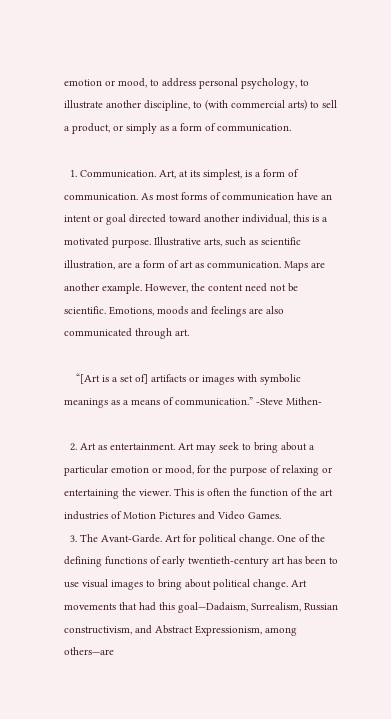emotion or mood, to address personal psychology, to illustrate another discipline, to (with commercial arts) to sell a product, or simply as a form of communication.

  1. Communication. Art, at its simplest, is a form of communication. As most forms of communication have an intent or goal directed toward another individual, this is a motivated purpose. Illustrative arts, such as scientific illustration, are a form of art as communication. Maps are another example. However, the content need not be scientific. Emotions, moods and feelings are also communicated through art.

    “[Art is a set of] artifacts or images with symbolic meanings as a means of communication.” -Steve Mithen-

  2. Art as entertainment. Art may seek to bring about a particular emotion or mood, for the purpose of relaxing or entertaining the viewer. This is often the function of the art industries of Motion Pictures and Video Games.
  3. The Avant-Garde. Art for political change. One of the defining functions of early twentieth-century art has been to use visual images to bring about political change. Art movements that had this goal—Dadaism, Surrealism, Russian constructivism, and Abstract Expressionism, among others—are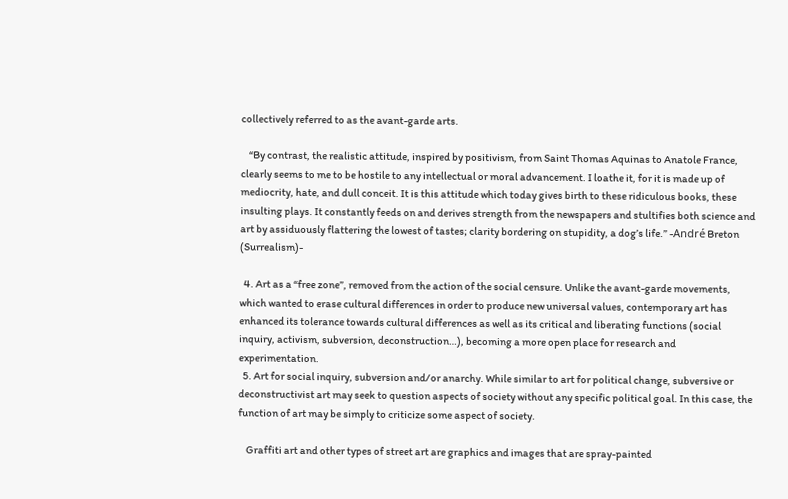collectively referred to as the avant-garde arts.

    “By contrast, the realistic attitude, inspired by positivism, from Saint Thomas Aquinas to Anatole France, clearly seems to me to be hostile to any intellectual or moral advancement. I loathe it, for it is made up of mediocrity, hate, and dull conceit. It is this attitude which today gives birth to these ridiculous books, these insulting plays. It constantly feeds on and derives strength from the newspapers and stultifies both science and art by assiduously flattering the lowest of tastes; clarity bordering on stupidity, a dog’s life.” -André Breton (Surrealism)-

  4. Art as a “free zone”, removed from the action of the social censure. Unlike the avant-garde movements, which wanted to erase cultural differences in order to produce new universal values, contemporary art has enhanced its tolerance towards cultural differences as well as its critical and liberating functions (social inquiry, activism, subversion, deconstruction…), becoming a more open place for research and experimentation.
  5. Art for social inquiry, subversion and/or anarchy. While similar to art for political change, subversive or deconstructivist art may seek to question aspects of society without any specific political goal. In this case, the function of art may be simply to criticize some aspect of society.

    Graffiti art and other types of street art are graphics and images that are spray-painted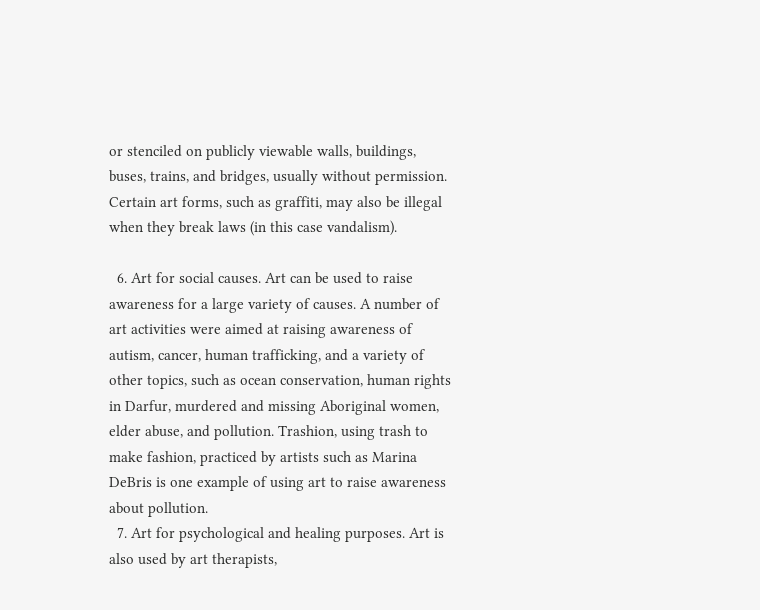or stenciled on publicly viewable walls, buildings, buses, trains, and bridges, usually without permission. Certain art forms, such as graffiti, may also be illegal when they break laws (in this case vandalism).

  6. Art for social causes. Art can be used to raise awareness for a large variety of causes. A number of art activities were aimed at raising awareness of autism, cancer, human trafficking, and a variety of other topics, such as ocean conservation, human rights in Darfur, murdered and missing Aboriginal women, elder abuse, and pollution. Trashion, using trash to make fashion, practiced by artists such as Marina DeBris is one example of using art to raise awareness about pollution.
  7. Art for psychological and healing purposes. Art is also used by art therapists,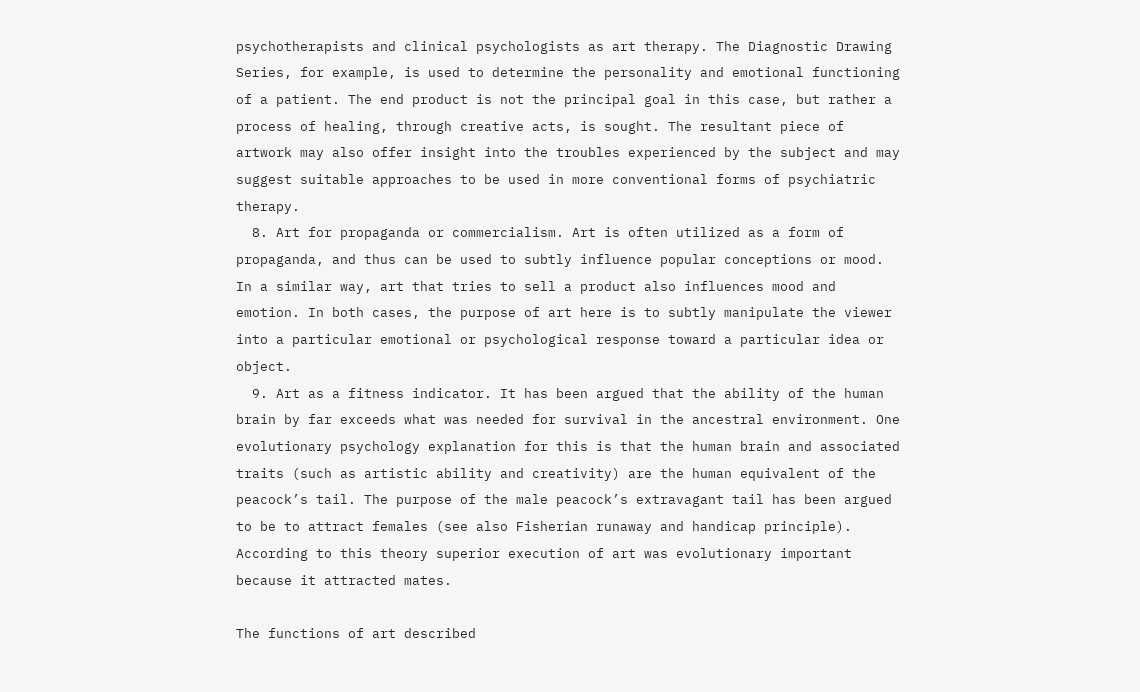psychotherapists and clinical psychologists as art therapy. The Diagnostic Drawing Series, for example, is used to determine the personality and emotional functioning of a patient. The end product is not the principal goal in this case, but rather a process of healing, through creative acts, is sought. The resultant piece of artwork may also offer insight into the troubles experienced by the subject and may suggest suitable approaches to be used in more conventional forms of psychiatric therapy.
  8. Art for propaganda or commercialism. Art is often utilized as a form of propaganda, and thus can be used to subtly influence popular conceptions or mood. In a similar way, art that tries to sell a product also influences mood and emotion. In both cases, the purpose of art here is to subtly manipulate the viewer into a particular emotional or psychological response toward a particular idea or object.
  9. Art as a fitness indicator. It has been argued that the ability of the human brain by far exceeds what was needed for survival in the ancestral environment. One evolutionary psychology explanation for this is that the human brain and associated traits (such as artistic ability and creativity) are the human equivalent of the peacock’s tail. The purpose of the male peacock’s extravagant tail has been argued to be to attract females (see also Fisherian runaway and handicap principle). According to this theory superior execution of art was evolutionary important because it attracted mates.

The functions of art described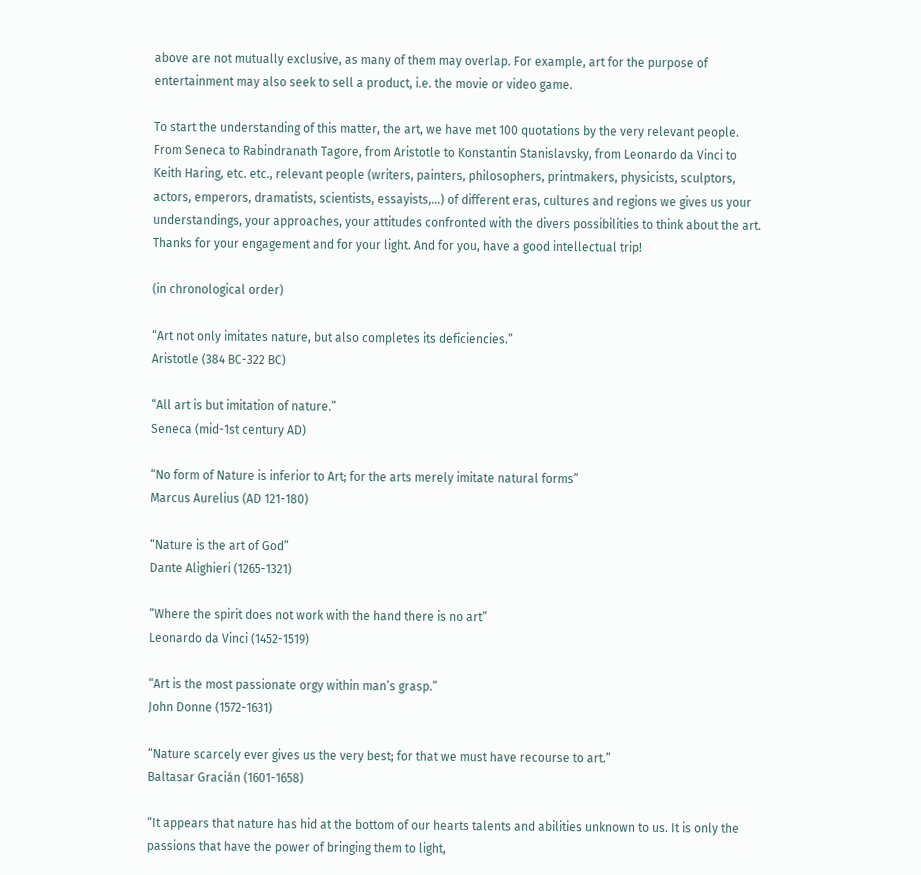above are not mutually exclusive, as many of them may overlap. For example, art for the purpose of entertainment may also seek to sell a product, i.e. the movie or video game.

To start the understanding of this matter, the art, we have met 100 quotations by the very relevant people. From Seneca to Rabindranath Tagore, from Aristotle to Konstantin Stanislavsky, from Leonardo da Vinci to Keith Haring, etc. etc., relevant people (writers, painters, philosophers, printmakers, physicists, sculptors, actors, emperors, dramatists, scientists, essayists,…) of different eras, cultures and regions we gives us your understandings, your approaches, your attitudes confronted with the divers possibilities to think about the art. Thanks for your engagement and for your light. And for you, have a good intellectual trip!

(in chronological order)

“Art not only imitates nature, but also completes its deficiencies.”
Aristotle (384 BC-322 BC)

“All art is but imitation of nature.”
Seneca (mid-1st century AD)

“No form of Nature is inferior to Art; for the arts merely imitate natural forms”
Marcus Aurelius (AD 121-180)

“Nature is the art of God”
Dante Alighieri (1265-1321)

“Where the spirit does not work with the hand there is no art”
Leonardo da Vinci (1452-1519)

“Art is the most passionate orgy within man’s grasp.”
John Donne (1572-1631)

“Nature scarcely ever gives us the very best; for that we must have recourse to art.”
Baltasar Gracián (1601-1658)

“It appears that nature has hid at the bottom of our hearts talents and abilities unknown to us. It is only the passions that have the power of bringing them to light,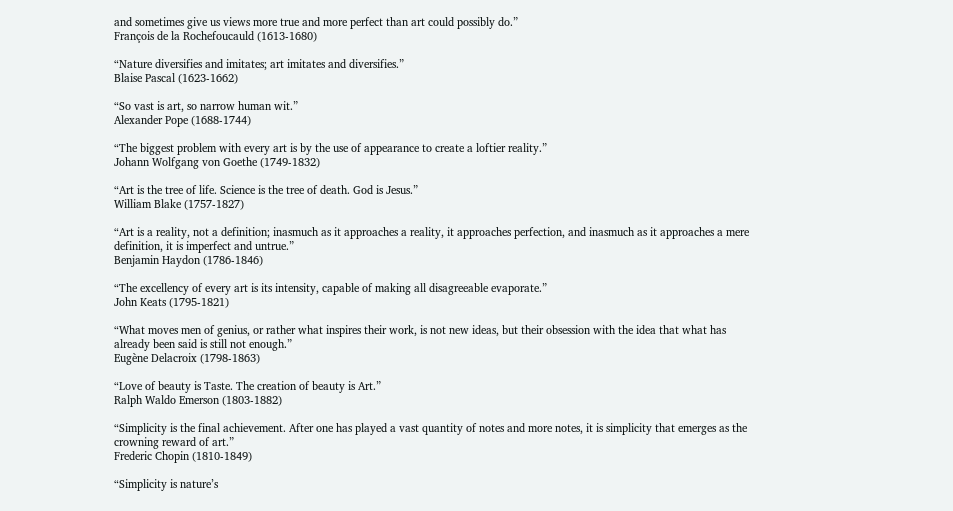and sometimes give us views more true and more perfect than art could possibly do.”
François de la Rochefoucauld (1613-1680)

“Nature diversifies and imitates; art imitates and diversifies.”
Blaise Pascal (1623-1662)

“So vast is art, so narrow human wit.”
Alexander Pope (1688-1744)

“The biggest problem with every art is by the use of appearance to create a loftier reality.”
Johann Wolfgang von Goethe (1749-1832)

“Art is the tree of life. Science is the tree of death. God is Jesus.”
William Blake (1757-1827)

“Art is a reality, not a definition; inasmuch as it approaches a reality, it approaches perfection, and inasmuch as it approaches a mere definition, it is imperfect and untrue.”
Benjamin Haydon (1786-1846)

“The excellency of every art is its intensity, capable of making all disagreeable evaporate.”
John Keats (1795-1821)

“What moves men of genius, or rather what inspires their work, is not new ideas, but their obsession with the idea that what has already been said is still not enough.”
Eugène Delacroix (1798-1863)

“Love of beauty is Taste. The creation of beauty is Art.”
Ralph Waldo Emerson (1803-1882)

“Simplicity is the final achievement. After one has played a vast quantity of notes and more notes, it is simplicity that emerges as the crowning reward of art.”
Frederic Chopin (1810-1849)

“Simplicity is nature’s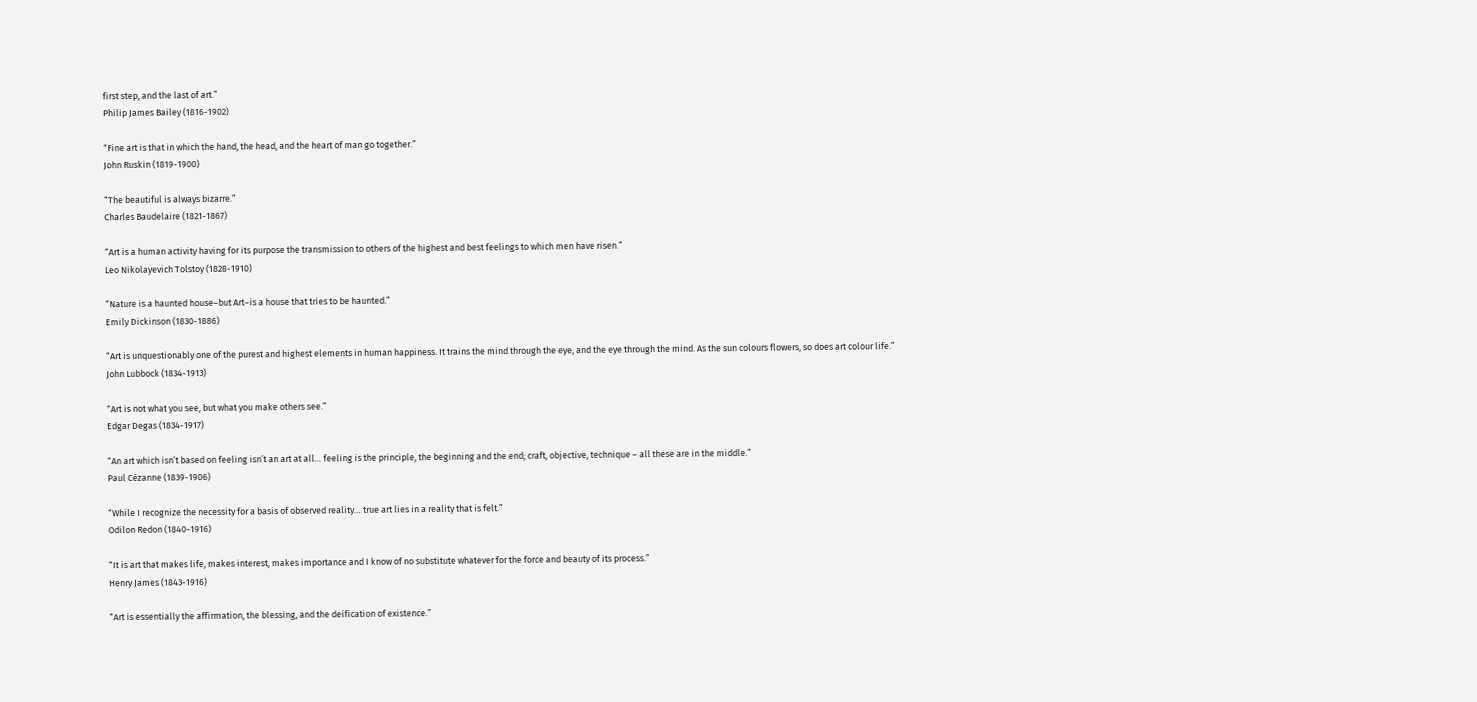first step, and the last of art.”
Philip James Bailey (1816-1902)

“Fine art is that in which the hand, the head, and the heart of man go together.”
John Ruskin (1819-1900)

“The beautiful is always bizarre.”
Charles Baudelaire (1821-1867)

“Art is a human activity having for its purpose the transmission to others of the highest and best feelings to which men have risen.”
Leo Nikolayevich Tolstoy (1828-1910)

“Nature is a haunted house–but Art–is a house that tries to be haunted.”
Emily Dickinson (1830-1886)

“Art is unquestionably one of the purest and highest elements in human happiness. It trains the mind through the eye, and the eye through the mind. As the sun colours flowers, so does art colour life.”
John Lubbock (1834-1913)

“Art is not what you see, but what you make others see.”
Edgar Degas (1834-1917)

“An art which isn’t based on feeling isn’t an art at all… feeling is the principle, the beginning and the end; craft, objective, technique – all these are in the middle.”
Paul Cézanne (1839-1906)

“While I recognize the necessity for a basis of observed reality… true art lies in a reality that is felt.”
Odilon Redon (1840-1916)

“It is art that makes life, makes interest, makes importance and I know of no substitute whatever for the force and beauty of its process.”
Henry James (1843-1916)

“Art is essentially the affirmation, the blessing, and the deification of existence.”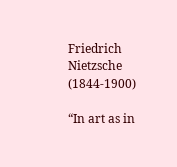Friedrich Nietzsche (1844-1900)

“In art as in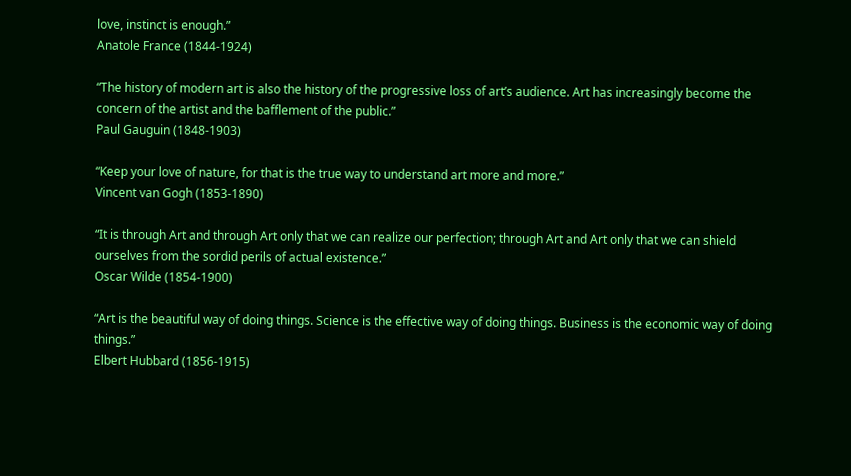love, instinct is enough.”
Anatole France (1844-1924)

“The history of modern art is also the history of the progressive loss of art’s audience. Art has increasingly become the concern of the artist and the bafflement of the public.”
Paul Gauguin (1848-1903)

“Keep your love of nature, for that is the true way to understand art more and more.”
Vincent van Gogh (1853-1890)

“It is through Art and through Art only that we can realize our perfection; through Art and Art only that we can shield ourselves from the sordid perils of actual existence.”
Oscar Wilde (1854-1900)

“Art is the beautiful way of doing things. Science is the effective way of doing things. Business is the economic way of doing things.”
Elbert Hubbard (1856-1915)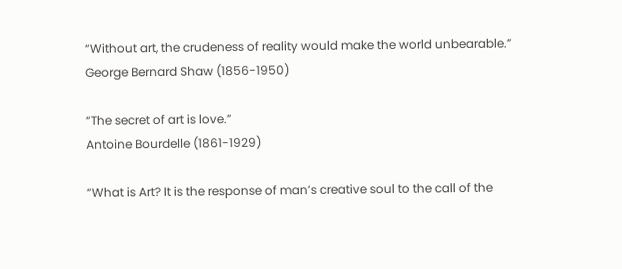“Without art, the crudeness of reality would make the world unbearable.”
George Bernard Shaw (1856-1950)

“The secret of art is love.”
Antoine Bourdelle (1861-1929)

“What is Art? It is the response of man’s creative soul to the call of the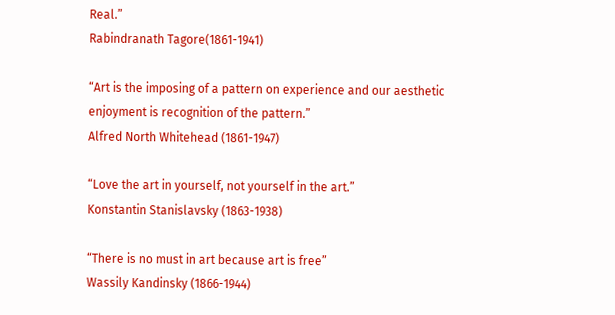Real.”
Rabindranath Tagore(1861-1941)

“Art is the imposing of a pattern on experience and our aesthetic enjoyment is recognition of the pattern.”
Alfred North Whitehead (1861-1947)

“Love the art in yourself, not yourself in the art.”
Konstantin Stanislavsky (1863-1938)

“There is no must in art because art is free”
Wassily Kandinsky (1866-1944)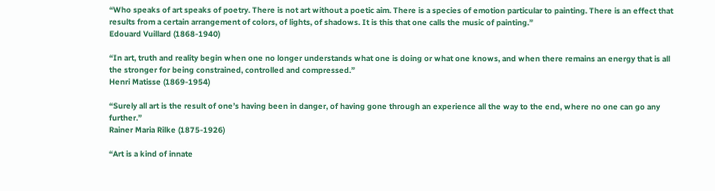“Who speaks of art speaks of poetry. There is not art without a poetic aim. There is a species of emotion particular to painting. There is an effect that results from a certain arrangement of colors, of lights, of shadows. It is this that one calls the music of painting.”
Edouard Vuillard (1868-1940)

“In art, truth and reality begin when one no longer understands what one is doing or what one knows, and when there remains an energy that is all the stronger for being constrained, controlled and compressed.”
Henri Matisse (1869-1954)

“Surely all art is the result of one’s having been in danger, of having gone through an experience all the way to the end, where no one can go any further.”
Rainer Maria Rilke (1875-1926)

“Art is a kind of innate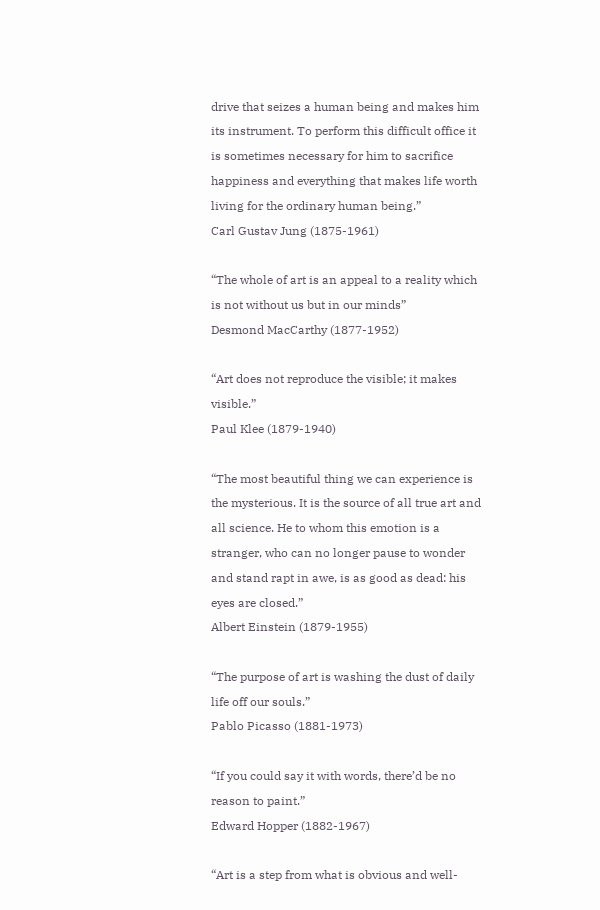drive that seizes a human being and makes him its instrument. To perform this difficult office it is sometimes necessary for him to sacrifice happiness and everything that makes life worth living for the ordinary human being.”
Carl Gustav Jung (1875-1961)

“The whole of art is an appeal to a reality which is not without us but in our minds”
Desmond MacCarthy (1877-1952)

“Art does not reproduce the visible; it makes visible.”
Paul Klee (1879-1940)

“The most beautiful thing we can experience is the mysterious. It is the source of all true art and all science. He to whom this emotion is a stranger, who can no longer pause to wonder and stand rapt in awe, is as good as dead: his eyes are closed.”
Albert Einstein (1879-1955)

“The purpose of art is washing the dust of daily life off our souls.”
Pablo Picasso (1881-1973)

“If you could say it with words, there’d be no reason to paint.”
Edward Hopper (1882-1967)

“Art is a step from what is obvious and well-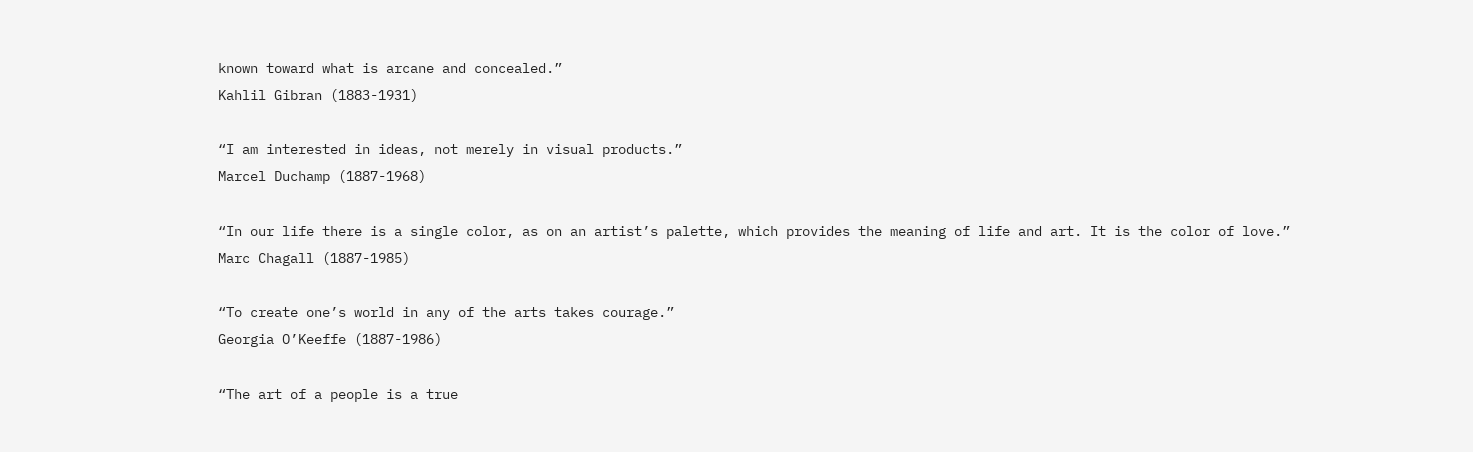known toward what is arcane and concealed.”
Kahlil Gibran (1883-1931)

“I am interested in ideas, not merely in visual products.”
Marcel Duchamp (1887-1968)

“In our life there is a single color, as on an artist’s palette, which provides the meaning of life and art. It is the color of love.”
Marc Chagall (1887-1985)

“To create one’s world in any of the arts takes courage.”
Georgia O’Keeffe (1887-1986)

“The art of a people is a true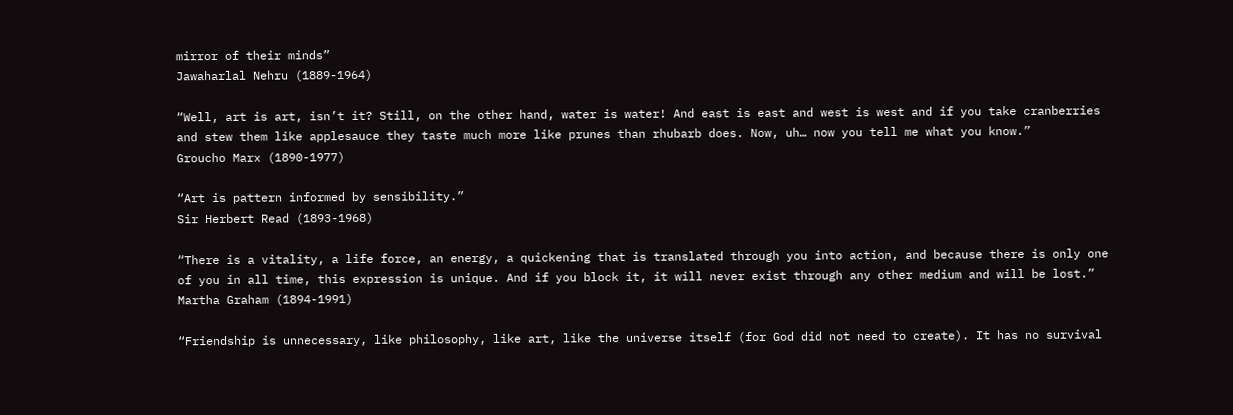mirror of their minds”
Jawaharlal Nehru (1889-1964)

“Well, art is art, isn’t it? Still, on the other hand, water is water! And east is east and west is west and if you take cranberries and stew them like applesauce they taste much more like prunes than rhubarb does. Now, uh… now you tell me what you know.”
Groucho Marx (1890-1977)

“Art is pattern informed by sensibility.”
Sir Herbert Read (1893-1968)

“There is a vitality, a life force, an energy, a quickening that is translated through you into action, and because there is only one of you in all time, this expression is unique. And if you block it, it will never exist through any other medium and will be lost.”
Martha Graham (1894-1991)

“Friendship is unnecessary, like philosophy, like art, like the universe itself (for God did not need to create). It has no survival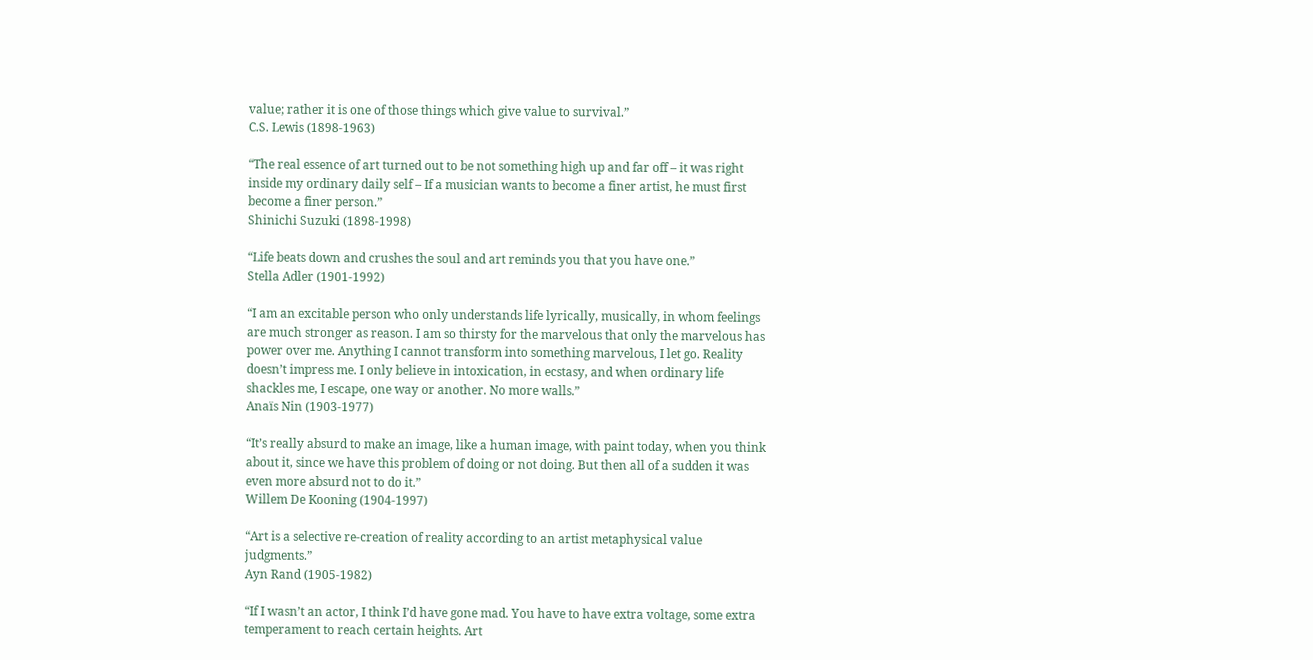value; rather it is one of those things which give value to survival.”
C.S. Lewis (1898-1963)

“The real essence of art turned out to be not something high up and far off – it was right inside my ordinary daily self – If a musician wants to become a finer artist, he must first become a finer person.”
Shinichi Suzuki (1898-1998)

“Life beats down and crushes the soul and art reminds you that you have one.”
Stella Adler (1901-1992)

“I am an excitable person who only understands life lyrically, musically, in whom feelings are much stronger as reason. I am so thirsty for the marvelous that only the marvelous has power over me. Anything I cannot transform into something marvelous, I let go. Reality doesn’t impress me. I only believe in intoxication, in ecstasy, and when ordinary life shackles me, I escape, one way or another. No more walls.”
Anaïs Nin (1903-1977)

“It’s really absurd to make an image, like a human image, with paint today, when you think about it, since we have this problem of doing or not doing. But then all of a sudden it was even more absurd not to do it.”
Willem De Kooning (1904-1997)

“Art is a selective re-creation of reality according to an artist metaphysical value judgments.”
Ayn Rand (1905-1982)

“If I wasn’t an actor, I think I’d have gone mad. You have to have extra voltage, some extra temperament to reach certain heights. Art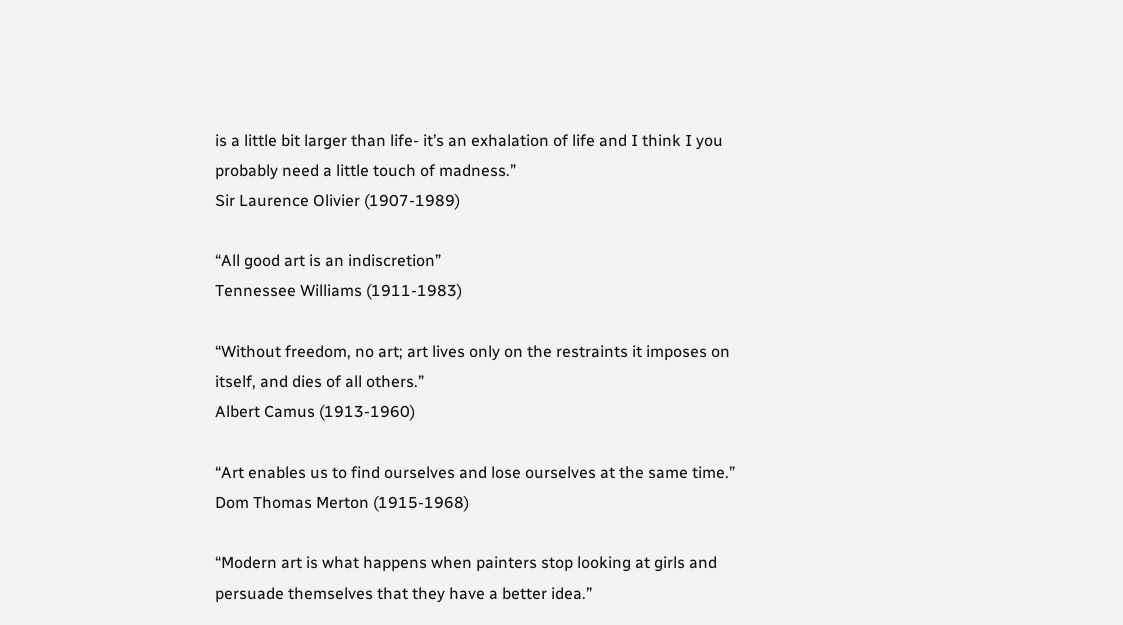is a little bit larger than life- it’s an exhalation of life and I think I you probably need a little touch of madness.”
Sir Laurence Olivier (1907-1989)

“All good art is an indiscretion”
Tennessee Williams (1911-1983)

“Without freedom, no art; art lives only on the restraints it imposes on itself, and dies of all others.”
Albert Camus (1913-1960)

“Art enables us to find ourselves and lose ourselves at the same time.”
Dom Thomas Merton (1915-1968)

“Modern art is what happens when painters stop looking at girls and persuade themselves that they have a better idea.”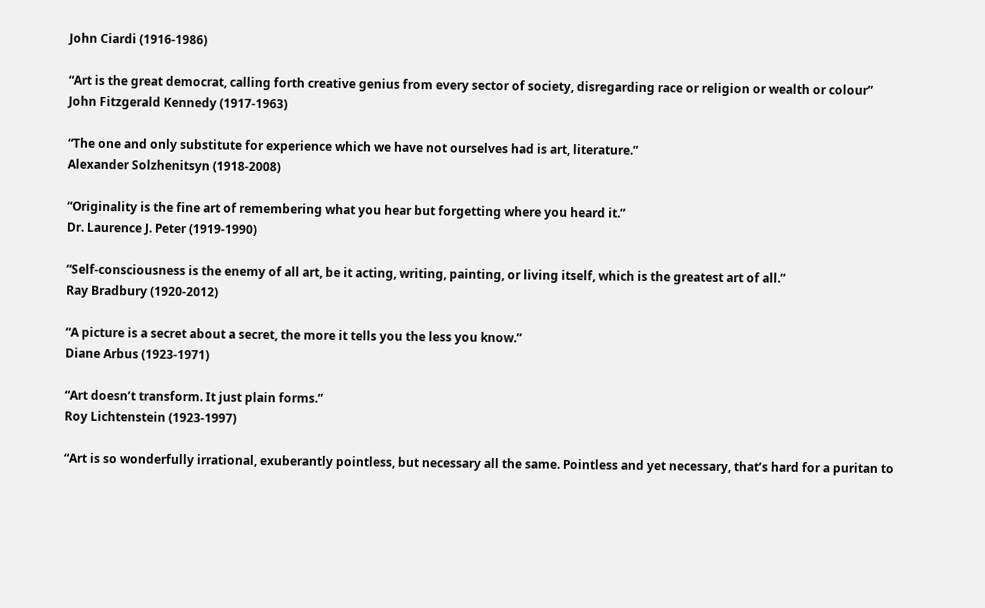John Ciardi (1916-1986)

“Art is the great democrat, calling forth creative genius from every sector of society, disregarding race or religion or wealth or colour”
John Fitzgerald Kennedy (1917-1963)

“The one and only substitute for experience which we have not ourselves had is art, literature.”
Alexander Solzhenitsyn (1918-2008)

“Originality is the fine art of remembering what you hear but forgetting where you heard it.”
Dr. Laurence J. Peter (1919-1990)

“Self-consciousness is the enemy of all art, be it acting, writing, painting, or living itself, which is the greatest art of all.”
Ray Bradbury (1920-2012)

“A picture is a secret about a secret, the more it tells you the less you know.”
Diane Arbus (1923-1971)

“Art doesn’t transform. It just plain forms.”
Roy Lichtenstein (1923-1997)

“Art is so wonderfully irrational, exuberantly pointless, but necessary all the same. Pointless and yet necessary, that’s hard for a puritan to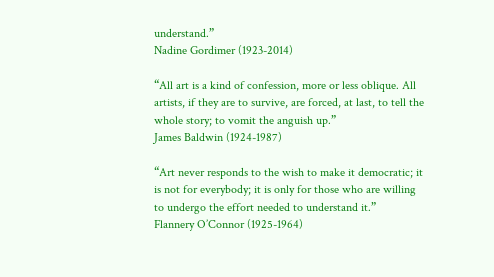understand.”
Nadine Gordimer (1923-2014)

“All art is a kind of confession, more or less oblique. All artists, if they are to survive, are forced, at last, to tell the whole story; to vomit the anguish up.”
James Baldwin (1924-1987)

“Art never responds to the wish to make it democratic; it is not for everybody; it is only for those who are willing to undergo the effort needed to understand it.”
Flannery O’Connor (1925-1964)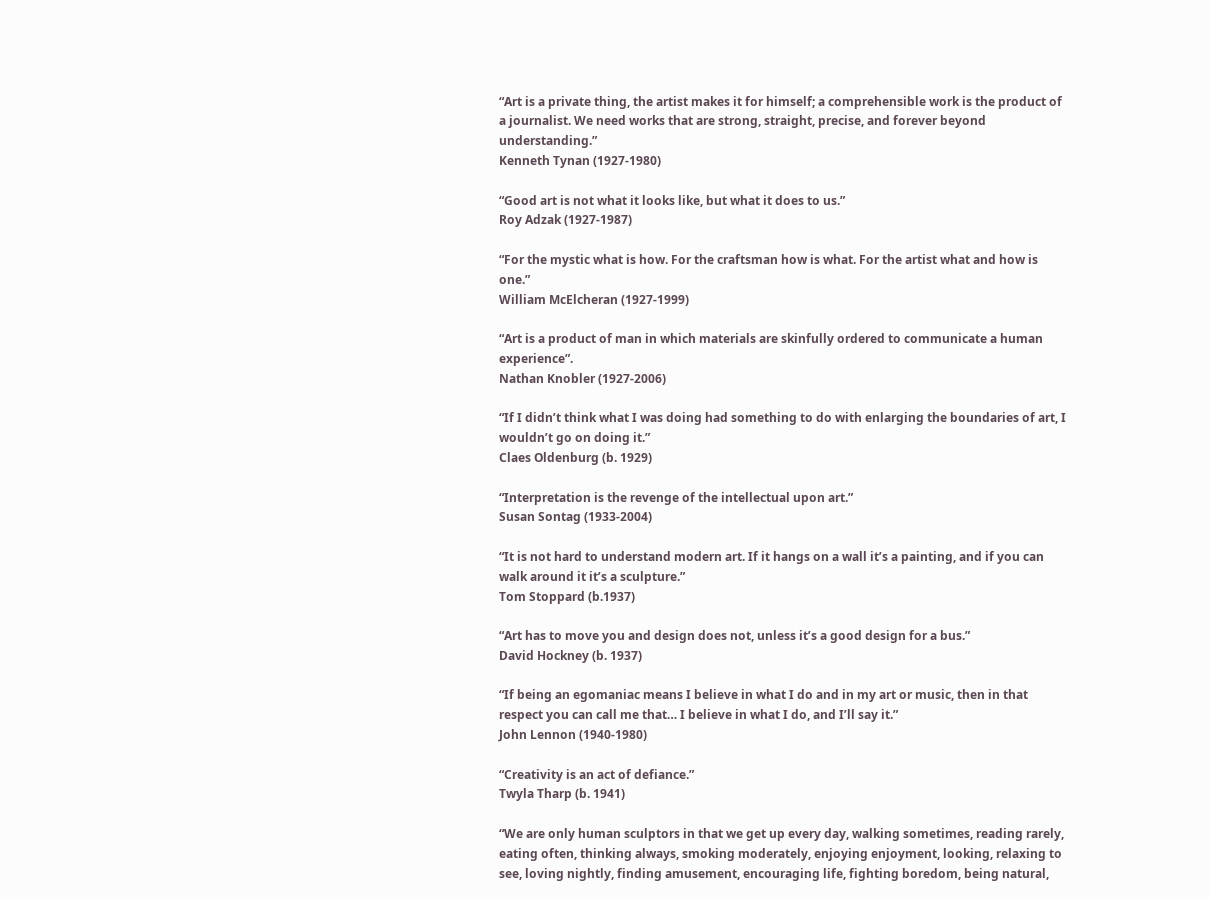“Art is a private thing, the artist makes it for himself; a comprehensible work is the product of a journalist. We need works that are strong, straight, precise, and forever beyond understanding.”
Kenneth Tynan (1927-1980)

“Good art is not what it looks like, but what it does to us.”
Roy Adzak (1927-1987)

“For the mystic what is how. For the craftsman how is what. For the artist what and how is one.”
William McElcheran (1927-1999)

“Art is a product of man in which materials are skinfully ordered to communicate a human experience”.
Nathan Knobler (1927-2006)

“If I didn’t think what I was doing had something to do with enlarging the boundaries of art, I wouldn’t go on doing it.”
Claes Oldenburg (b. 1929)

“Interpretation is the revenge of the intellectual upon art.”
Susan Sontag (1933-2004)

“It is not hard to understand modern art. If it hangs on a wall it’s a painting, and if you can walk around it it’s a sculpture.”
Tom Stoppard (b.1937)

“Art has to move you and design does not, unless it’s a good design for a bus.”
David Hockney (b. 1937)

“If being an egomaniac means I believe in what I do and in my art or music, then in that respect you can call me that… I believe in what I do, and I’ll say it.”
John Lennon (1940-1980)

“Creativity is an act of defiance.”
Twyla Tharp (b. 1941)

“We are only human sculptors in that we get up every day, walking sometimes, reading rarely, eating often, thinking always, smoking moderately, enjoying enjoyment, looking, relaxing to see, loving nightly, finding amusement, encouraging life, fighting boredom, being natural,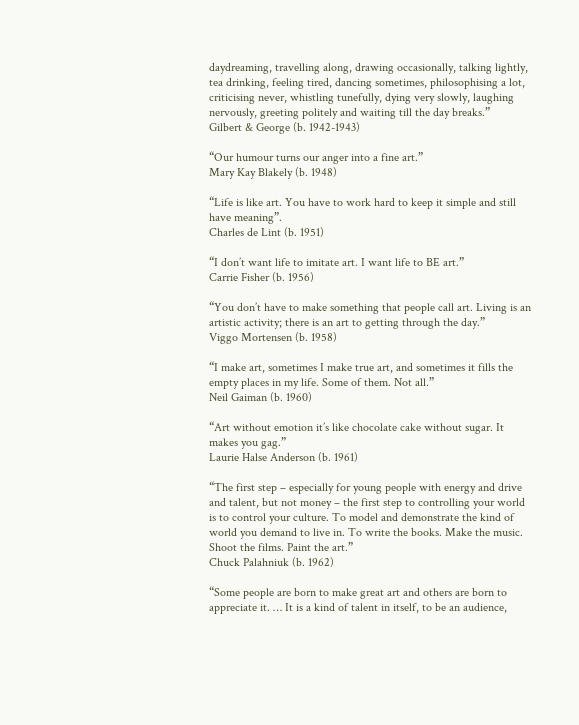daydreaming, travelling along, drawing occasionally, talking lightly, tea drinking, feeling tired, dancing sometimes, philosophising a lot, criticising never, whistling tunefully, dying very slowly, laughing nervously, greeting politely and waiting till the day breaks.”
Gilbert & George (b. 1942-1943)

“Our humour turns our anger into a fine art.”
Mary Kay Blakely (b. 1948)

“Life is like art. You have to work hard to keep it simple and still have meaning”.
Charles de Lint (b. 1951)

“I don’t want life to imitate art. I want life to BE art.”
Carrie Fisher (b. 1956)

“You don’t have to make something that people call art. Living is an artistic activity; there is an art to getting through the day.”
Viggo Mortensen (b. 1958)

“I make art, sometimes I make true art, and sometimes it fills the empty places in my life. Some of them. Not all.”
Neil Gaiman (b. 1960)

“Art without emotion it’s like chocolate cake without sugar. It makes you gag.”
Laurie Halse Anderson (b. 1961)

“The first step – especially for young people with energy and drive and talent, but not money – the first step to controlling your world is to control your culture. To model and demonstrate the kind of world you demand to live in. To write the books. Make the music. Shoot the films. Paint the art.”
Chuck Palahniuk (b. 1962)

“Some people are born to make great art and others are born to appreciate it. … It is a kind of talent in itself, to be an audience,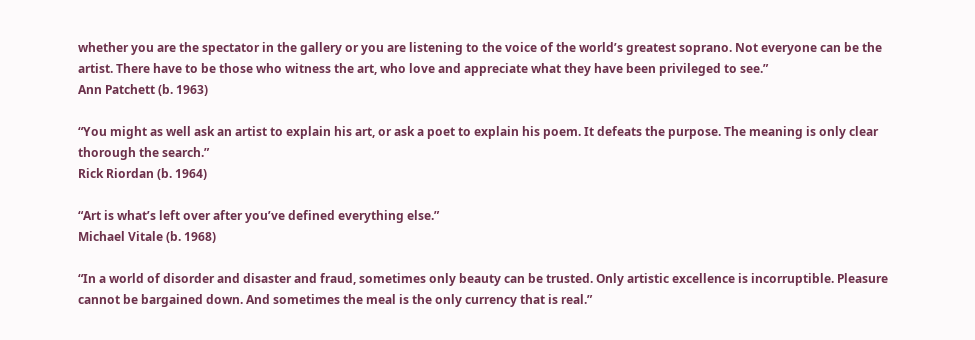whether you are the spectator in the gallery or you are listening to the voice of the world’s greatest soprano. Not everyone can be the artist. There have to be those who witness the art, who love and appreciate what they have been privileged to see.”
Ann Patchett (b. 1963)

“You might as well ask an artist to explain his art, or ask a poet to explain his poem. It defeats the purpose. The meaning is only clear thorough the search.”
Rick Riordan (b. 1964)

“Art is what’s left over after you’ve defined everything else.”
Michael Vitale (b. 1968)

“In a world of disorder and disaster and fraud, sometimes only beauty can be trusted. Only artistic excellence is incorruptible. Pleasure cannot be bargained down. And sometimes the meal is the only currency that is real.”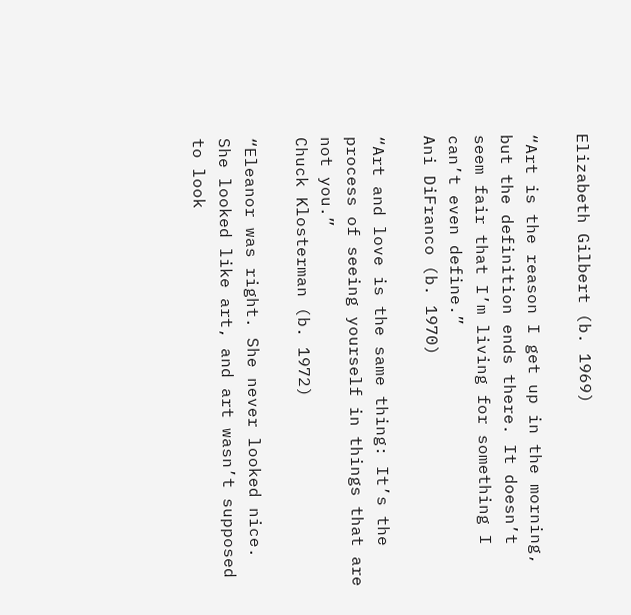Elizabeth Gilbert (b. 1969)

“Art is the reason I get up in the morning, but the definition ends there. It doesn’t seem fair that I’m living for something I can’t even define.”
Ani DiFranco (b. 1970)

“Art and love is the same thing: It’s the process of seeing yourself in things that are not you.”
Chuck Klosterman (b. 1972)

“Eleanor was right. She never looked nice. She looked like art, and art wasn’t supposed to look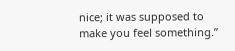nice; it was supposed to make you feel something.”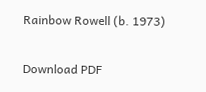Rainbow Rowell (b. 1973)

Download PDF